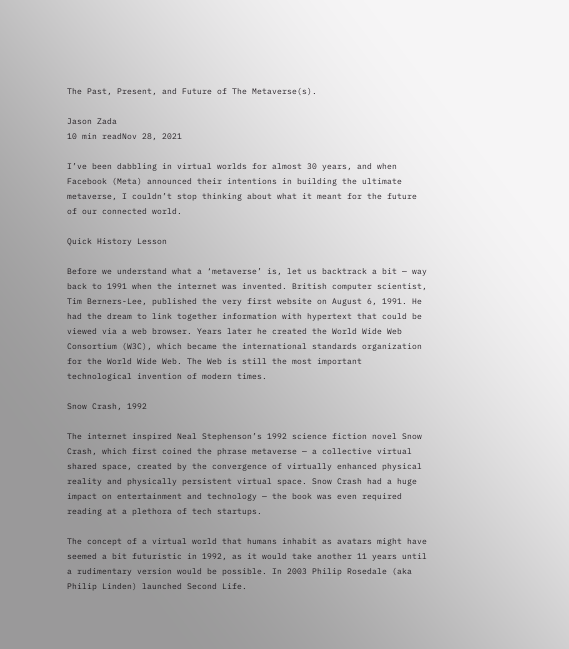The Past, Present, and Future of The Metaverse(s).

Jason Zada
10 min readNov 28, 2021

I’ve been dabbling in virtual worlds for almost 30 years, and when Facebook (Meta) announced their intentions in building the ultimate metaverse, I couldn’t stop thinking about what it meant for the future of our connected world.

Quick History Lesson

Before we understand what a ‘metaverse’ is, let us backtrack a bit — way back to 1991 when the internet was invented. British computer scientist, Tim Berners-Lee, published the very first website on August 6, 1991. He had the dream to link together information with hypertext that could be viewed via a web browser. Years later he created the World Wide Web Consortium (W3C), which became the international standards organization for the World Wide Web. The Web is still the most important technological invention of modern times.

Snow Crash, 1992

The internet inspired Neal Stephenson’s 1992 science fiction novel Snow Crash, which first coined the phrase metaverse — a collective virtual shared space, created by the convergence of virtually enhanced physical reality and physically persistent virtual space. Snow Crash had a huge impact on entertainment and technology — the book was even required reading at a plethora of tech startups.

The concept of a virtual world that humans inhabit as avatars might have seemed a bit futuristic in 1992, as it would take another 11 years until a rudimentary version would be possible. In 2003 Philip Rosedale (aka Philip Linden) launched Second Life.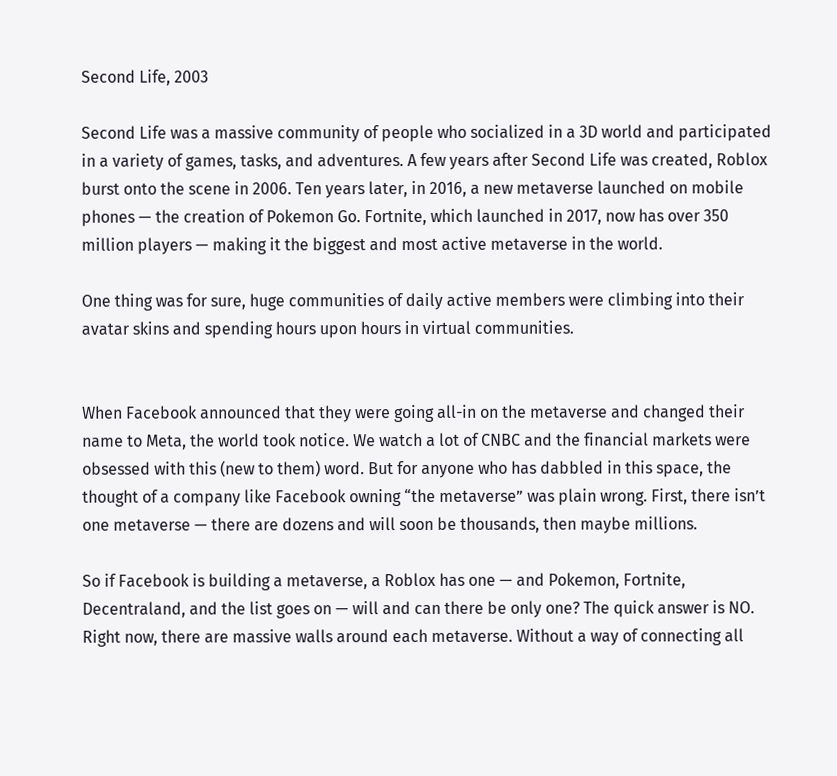Second Life, 2003

Second Life was a massive community of people who socialized in a 3D world and participated in a variety of games, tasks, and adventures. A few years after Second Life was created, Roblox burst onto the scene in 2006. Ten years later, in 2016, a new metaverse launched on mobile phones — the creation of Pokemon Go. Fortnite, which launched in 2017, now has over 350 million players — making it the biggest and most active metaverse in the world.

One thing was for sure, huge communities of daily active members were climbing into their avatar skins and spending hours upon hours in virtual communities.


When Facebook announced that they were going all-in on the metaverse and changed their name to Meta, the world took notice. We watch a lot of CNBC and the financial markets were obsessed with this (new to them) word. But for anyone who has dabbled in this space, the thought of a company like Facebook owning “the metaverse” was plain wrong. First, there isn’t one metaverse — there are dozens and will soon be thousands, then maybe millions.

So if Facebook is building a metaverse, a Roblox has one — and Pokemon, Fortnite, Decentraland, and the list goes on — will and can there be only one? The quick answer is NO. Right now, there are massive walls around each metaverse. Without a way of connecting all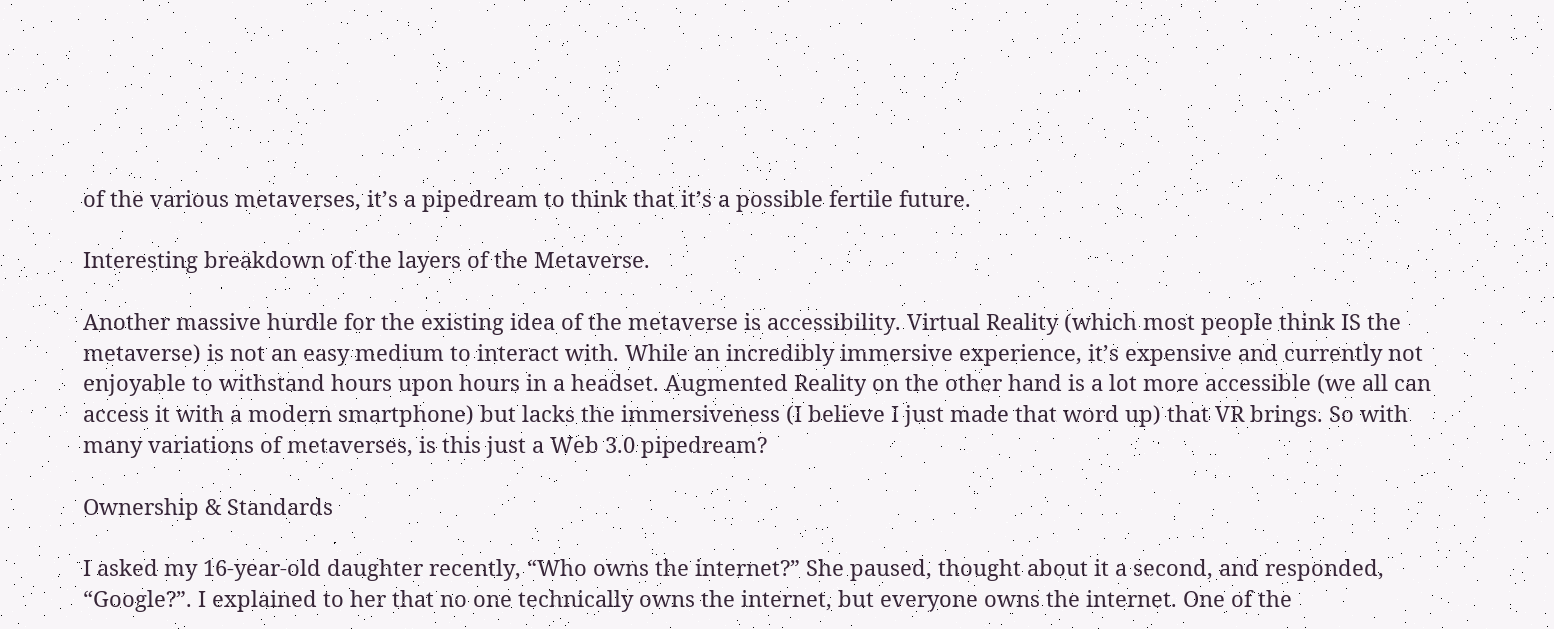of the various metaverses, it’s a pipedream to think that it’s a possible fertile future.

Interesting breakdown of the layers of the Metaverse.

Another massive hurdle for the existing idea of the metaverse is accessibility. Virtual Reality (which most people think IS the metaverse) is not an easy medium to interact with. While an incredibly immersive experience, it’s expensive and currently not enjoyable to withstand hours upon hours in a headset. Augmented Reality on the other hand is a lot more accessible (we all can access it with a modern smartphone) but lacks the immersiveness (I believe I just made that word up) that VR brings. So with many variations of metaverses, is this just a Web 3.0 pipedream?

Ownership & Standards

I asked my 16-year-old daughter recently, “Who owns the internet?” She paused, thought about it a second, and responded, “Google?”. I explained to her that no one technically owns the internet, but everyone owns the internet. One of the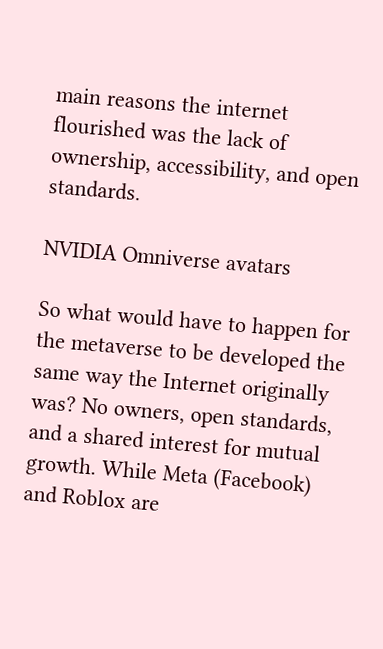main reasons the internet flourished was the lack of ownership, accessibility, and open standards.

NVIDIA Omniverse avatars

So what would have to happen for the metaverse to be developed the same way the Internet originally was? No owners, open standards, and a shared interest for mutual growth. While Meta (Facebook) and Roblox are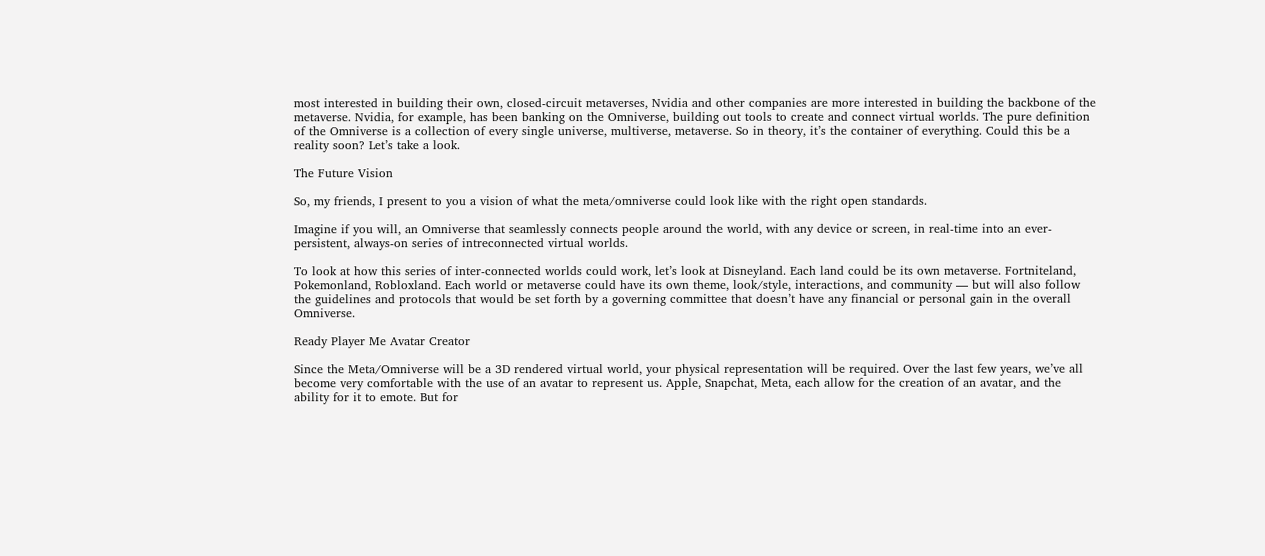most interested in building their own, closed-circuit metaverses, Nvidia and other companies are more interested in building the backbone of the metaverse. Nvidia, for example, has been banking on the Omniverse, building out tools to create and connect virtual worlds. The pure definition of the Omniverse is a collection of every single universe, multiverse, metaverse. So in theory, it’s the container of everything. Could this be a reality soon? Let’s take a look.

The Future Vision

So, my friends, I present to you a vision of what the meta/omniverse could look like with the right open standards.

Imagine if you will, an Omniverse that seamlessly connects people around the world, with any device or screen, in real-time into an ever-persistent, always-on series of intreconnected virtual worlds.

To look at how this series of inter-connected worlds could work, let’s look at Disneyland. Each land could be its own metaverse. Fortniteland, Pokemonland, Robloxland. Each world or metaverse could have its own theme, look/style, interactions, and community — but will also follow the guidelines and protocols that would be set forth by a governing committee that doesn’t have any financial or personal gain in the overall Omniverse.

Ready Player Me Avatar Creator

Since the Meta/Omniverse will be a 3D rendered virtual world, your physical representation will be required. Over the last few years, we’ve all become very comfortable with the use of an avatar to represent us. Apple, Snapchat, Meta, each allow for the creation of an avatar, and the ability for it to emote. But for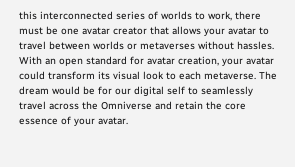this interconnected series of worlds to work, there must be one avatar creator that allows your avatar to travel between worlds or metaverses without hassles. With an open standard for avatar creation, your avatar could transform its visual look to each metaverse. The dream would be for our digital self to seamlessly travel across the Omniverse and retain the core essence of your avatar.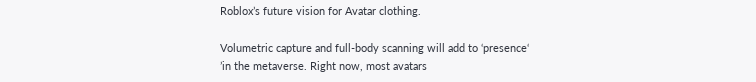Roblox’s future vision for Avatar clothing.

Volumetric capture and full-body scanning will add to ‘presence‘ ’in the metaverse. Right now, most avatars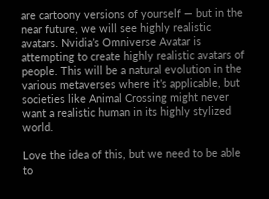are cartoony versions of yourself — but in the near future, we will see highly realistic avatars. Nvidia’s Omniverse Avatar is attempting to create highly realistic avatars of people. This will be a natural evolution in the various metaverses where it’s applicable, but societies like Animal Crossing might never want a realistic human in its highly stylized world.

Love the idea of this, but we need to be able to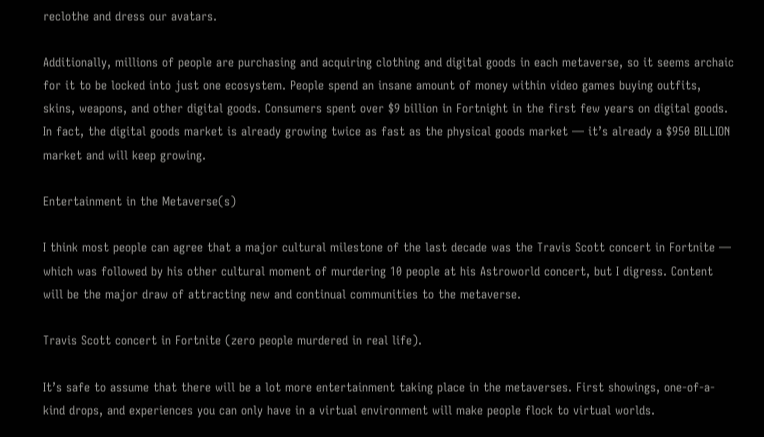reclothe and dress our avatars.

Additionally, millions of people are purchasing and acquiring clothing and digital goods in each metaverse, so it seems archaic for it to be locked into just one ecosystem. People spend an insane amount of money within video games buying outfits, skins, weapons, and other digital goods. Consumers spent over $9 billion in Fortnight in the first few years on digital goods. In fact, the digital goods market is already growing twice as fast as the physical goods market — it’s already a $950 BILLION market and will keep growing.

Entertainment in the Metaverse(s)

I think most people can agree that a major cultural milestone of the last decade was the Travis Scott concert in Fortnite — which was followed by his other cultural moment of murdering 10 people at his Astroworld concert, but I digress. Content will be the major draw of attracting new and continual communities to the metaverse.

Travis Scott concert in Fortnite (zero people murdered in real life).

It’s safe to assume that there will be a lot more entertainment taking place in the metaverses. First showings, one-of-a-kind drops, and experiences you can only have in a virtual environment will make people flock to virtual worlds.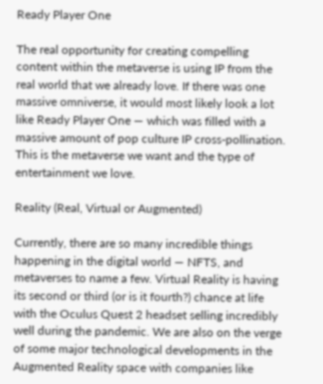Ready Player One

The real opportunity for creating compelling content within the metaverse is using IP from the real world that we already love. If there was one massive omniverse, it would most likely look a lot like Ready Player One — which was filled with a massive amount of pop culture IP cross-pollination. This is the metaverse we want and the type of entertainment we love.

Reality (Real, Virtual or Augmented)

Currently, there are so many incredible things happening in the digital world — NFTS, and metaverses to name a few. Virtual Reality is having its second or third (or is it fourth?) chance at life with the Oculus Quest 2 headset selling incredibly well during the pandemic. We are also on the verge of some major technological developments in the Augmented Reality space with companies like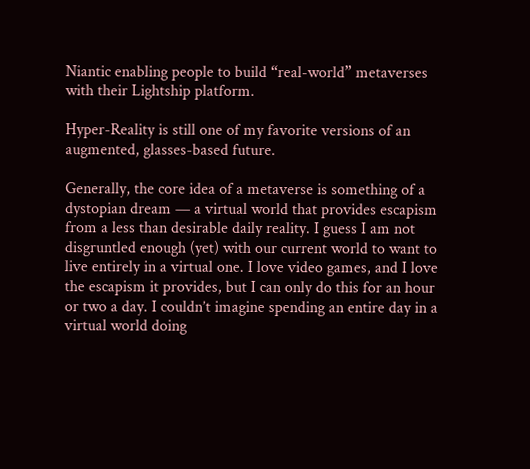Niantic enabling people to build “real-world” metaverses with their Lightship platform.

Hyper-Reality is still one of my favorite versions of an augmented, glasses-based future.

Generally, the core idea of a metaverse is something of a dystopian dream — a virtual world that provides escapism from a less than desirable daily reality. I guess I am not disgruntled enough (yet) with our current world to want to live entirely in a virtual one. I love video games, and I love the escapism it provides, but I can only do this for an hour or two a day. I couldn’t imagine spending an entire day in a virtual world doing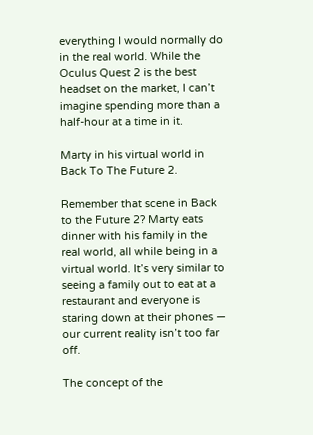everything I would normally do in the real world. While the Oculus Quest 2 is the best headset on the market, I can’t imagine spending more than a half-hour at a time in it.

Marty in his virtual world in Back To The Future 2.

Remember that scene in Back to the Future 2? Marty eats dinner with his family in the real world, all while being in a virtual world. It’s very similar to seeing a family out to eat at a restaurant and everyone is staring down at their phones — our current reality isn’t too far off.

The concept of the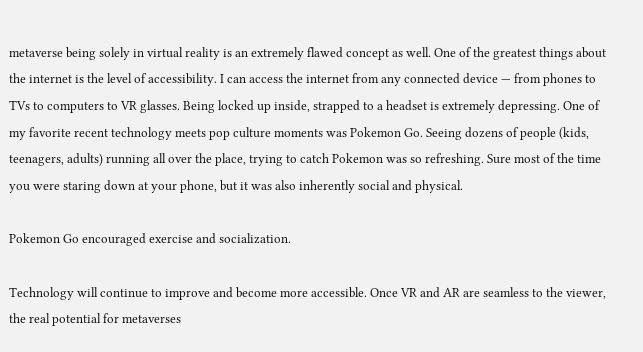metaverse being solely in virtual reality is an extremely flawed concept as well. One of the greatest things about the internet is the level of accessibility. I can access the internet from any connected device — from phones to TVs to computers to VR glasses. Being locked up inside, strapped to a headset is extremely depressing. One of my favorite recent technology meets pop culture moments was Pokemon Go. Seeing dozens of people (kids, teenagers, adults) running all over the place, trying to catch Pokemon was so refreshing. Sure most of the time you were staring down at your phone, but it was also inherently social and physical.

Pokemon Go encouraged exercise and socialization.

Technology will continue to improve and become more accessible. Once VR and AR are seamless to the viewer, the real potential for metaverses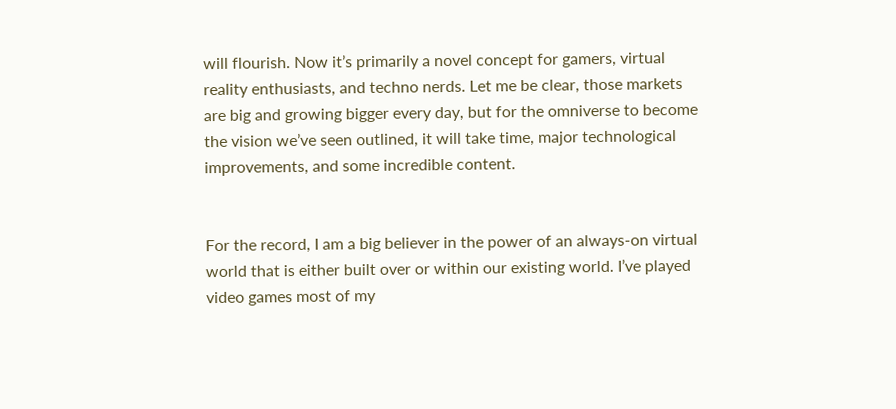will flourish. Now it’s primarily a novel concept for gamers, virtual reality enthusiasts, and techno nerds. Let me be clear, those markets are big and growing bigger every day, but for the omniverse to become the vision we’ve seen outlined, it will take time, major technological improvements, and some incredible content.


For the record, I am a big believer in the power of an always-on virtual world that is either built over or within our existing world. I’ve played video games most of my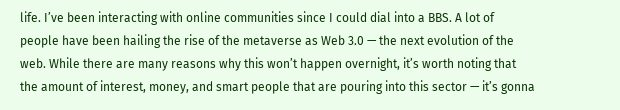life. I’ve been interacting with online communities since I could dial into a BBS. A lot of people have been hailing the rise of the metaverse as Web 3.0 — the next evolution of the web. While there are many reasons why this won’t happen overnight, it’s worth noting that the amount of interest, money, and smart people that are pouring into this sector — it’s gonna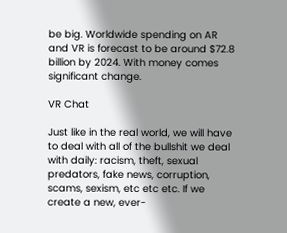be big. Worldwide spending on AR and VR is forecast to be around $72.8 billion by 2024. With money comes significant change.

VR Chat

Just like in the real world, we will have to deal with all of the bullshit we deal with daily: racism, theft, sexual predators, fake news, corruption, scams, sexism, etc etc etc. If we create a new, ever-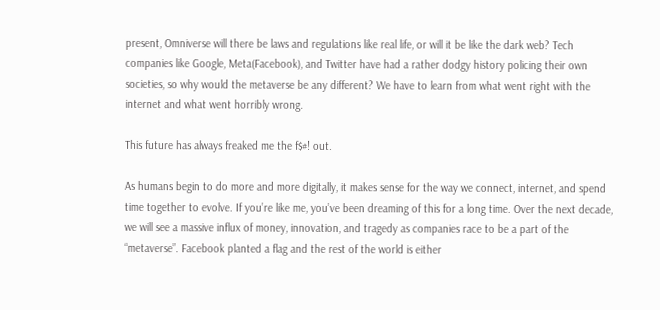present, Omniverse will there be laws and regulations like real life, or will it be like the dark web? Tech companies like Google, Meta(Facebook), and Twitter have had a rather dodgy history policing their own societies, so why would the metaverse be any different? We have to learn from what went right with the internet and what went horribly wrong.

This future has always freaked me the f$#! out.

As humans begin to do more and more digitally, it makes sense for the way we connect, internet, and spend time together to evolve. If you’re like me, you’ve been dreaming of this for a long time. Over the next decade, we will see a massive influx of money, innovation, and tragedy as companies race to be a part of the “metaverse”. Facebook planted a flag and the rest of the world is either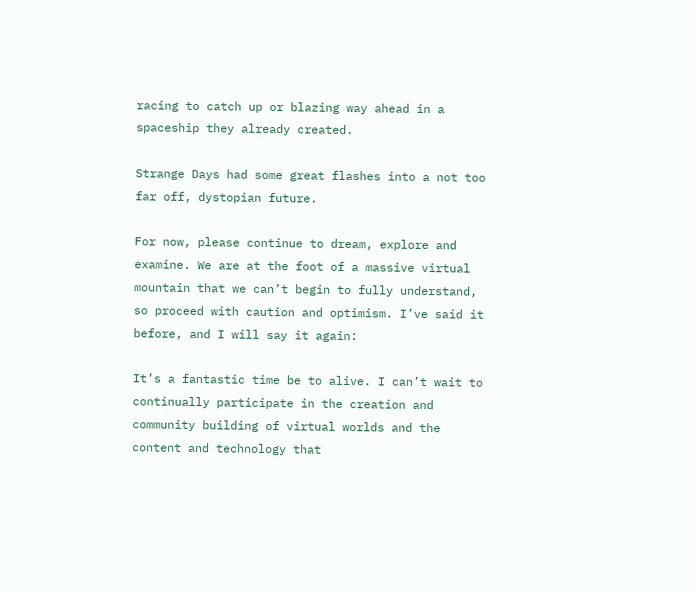racing to catch up or blazing way ahead in a spaceship they already created.

Strange Days had some great flashes into a not too far off, dystopian future.

For now, please continue to dream, explore and examine. We are at the foot of a massive virtual mountain that we can’t begin to fully understand, so proceed with caution and optimism. I’ve said it before, and I will say it again:

It’s a fantastic time be to alive. I can’t wait to continually participate in the creation and community building of virtual worlds and the content and technology that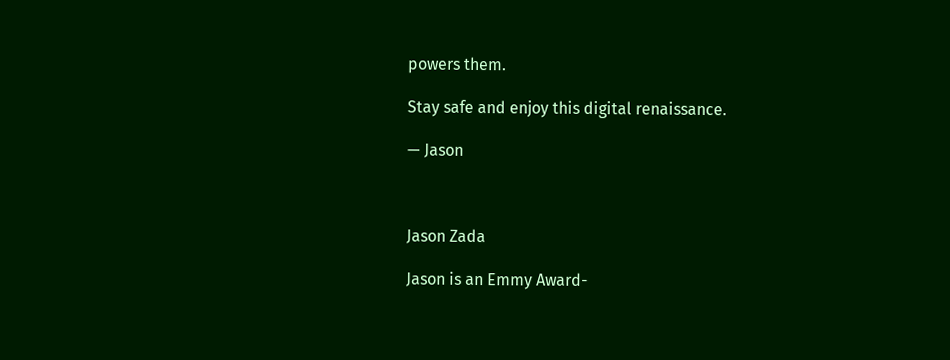powers them.

Stay safe and enjoy this digital renaissance.

— Jason



Jason Zada

Jason is an Emmy Award-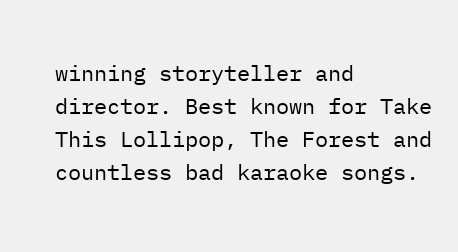winning storyteller and director. Best known for Take This Lollipop, The Forest and countless bad karaoke songs.